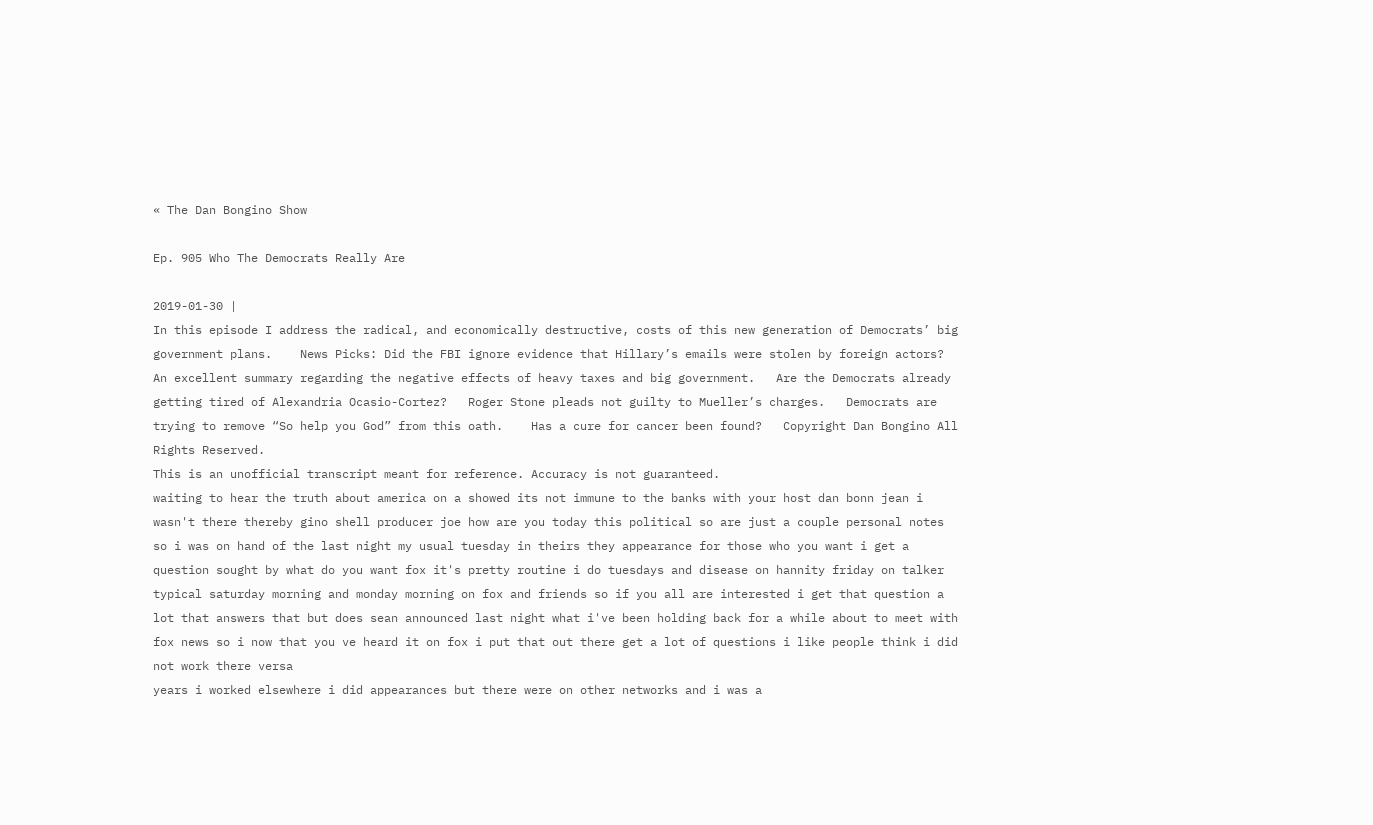« The Dan Bongino Show

Ep. 905 Who The Democrats Really Are

2019-01-30 |
In this episode I address the radical, and economically destructive, costs of this new generation of Democrats’ big government plans.    News Picks: Did the FBI ignore evidence that Hillary’s emails were stolen by foreign actors?   An excellent summary regarding the negative effects of heavy taxes and big government.   Are the Democrats already getting tired of Alexandria Ocasio-Cortez?   Roger Stone pleads not guilty to Mueller’s charges.   Democrats are trying to remove “So help you God” from this oath.    Has a cure for cancer been found?   Copyright Dan Bongino All Rights Reserved.
This is an unofficial transcript meant for reference. Accuracy is not guaranteed.
waiting to hear the truth about america on a showed its not immune to the banks with your host dan bonn jean i wasn't there thereby gino shell producer joe how are you today this political so are just a couple personal notes so i was on hand of the last night my usual tuesday in theirs they appearance for those who you want i get a question sought by what do you want fox it's pretty routine i do tuesdays and disease on hannity friday on talker typical saturday morning and monday morning on fox and friends so if you all are interested i get that question a lot that answers that but does sean announced last night what i've been holding back for a while about to meet with fox news so i now that you ve heard it on fox i put that out there get a lot of questions i like people think i did not work there versa
years i worked elsewhere i did appearances but there were on other networks and i was a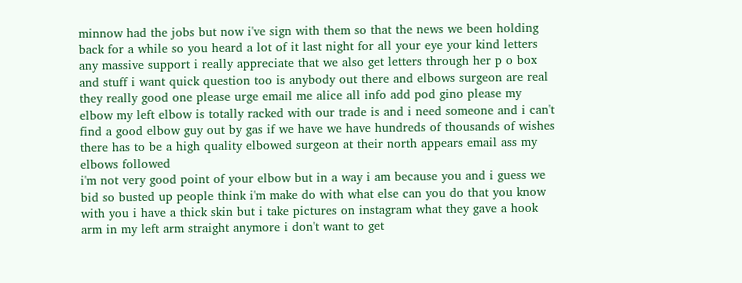minnow had the jobs but now i've sign with them so that the news we been holding back for a while so you heard a lot of it last night for all your eye your kind letters any massive support i really appreciate that we also get letters through her p o box and stuff i want quick question too is anybody out there and elbows surgeon are real they really good one please urge email me alice all info add pod gino please my elbow my left elbow is totally racked with our trade is and i need someone and i can't find a good elbow guy out by gas if we have we have hundreds of thousands of wishes there has to be a high quality elbowed surgeon at their north appears email ass my elbows followed
i'm not very good point of your elbow but in a way i am because you and i guess we bid so busted up people think i'm make do with what else can you do that you know with you i have a thick skin but i take pictures on instagram what they gave a hook arm in my left arm straight anymore i don't want to get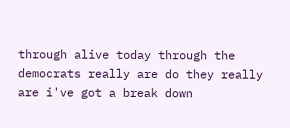through alive today through the democrats really are do they really are i've got a break down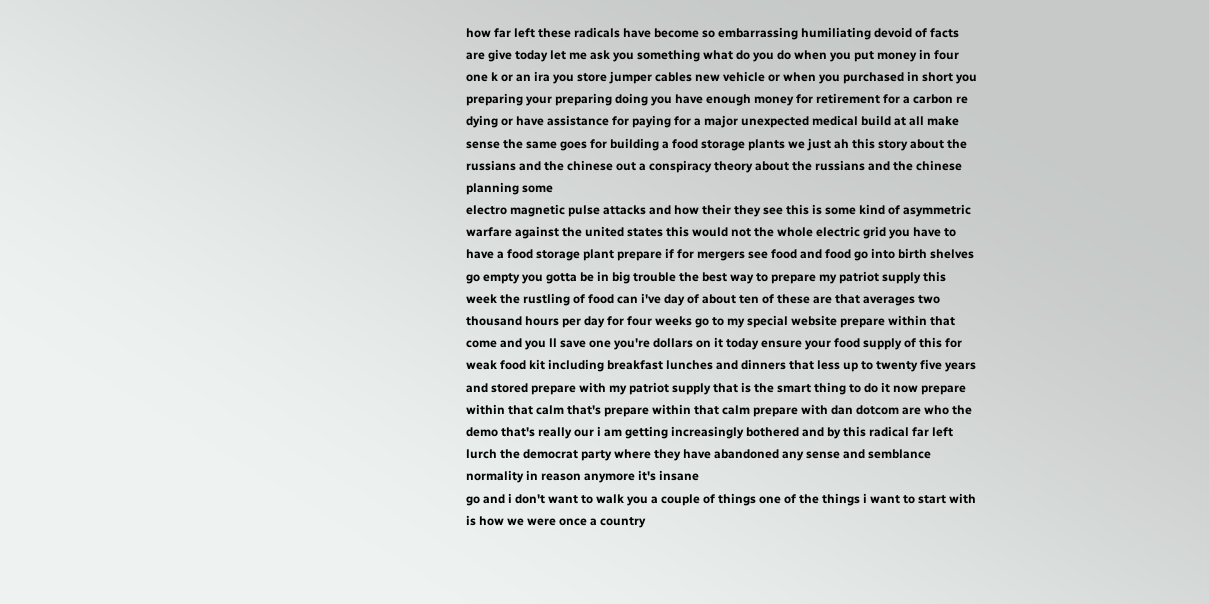how far left these radicals have become so embarrassing humiliating devoid of facts are give today let me ask you something what do you do when you put money in four one k or an ira you store jumper cables new vehicle or when you purchased in short you preparing your preparing doing you have enough money for retirement for a carbon re dying or have assistance for paying for a major unexpected medical build at all make sense the same goes for building a food storage plants we just ah this story about the russians and the chinese out a conspiracy theory about the russians and the chinese planning some
electro magnetic pulse attacks and how their they see this is some kind of asymmetric warfare against the united states this would not the whole electric grid you have to have a food storage plant prepare if for mergers see food and food go into birth shelves go empty you gotta be in big trouble the best way to prepare my patriot supply this week the rustling of food can i've day of about ten of these are that averages two thousand hours per day for four weeks go to my special website prepare within that come and you ll save one you're dollars on it today ensure your food supply of this for weak food kit including breakfast lunches and dinners that less up to twenty five years and stored prepare with my patriot supply that is the smart thing to do it now prepare within that calm that's prepare within that calm prepare with dan dotcom are who the demo that's really our i am getting increasingly bothered and by this radical far left lurch the democrat party where they have abandoned any sense and semblance normality in reason anymore it's insane
go and i don't want to walk you a couple of things one of the things i want to start with is how we were once a country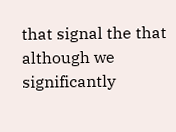that signal the that although we significantly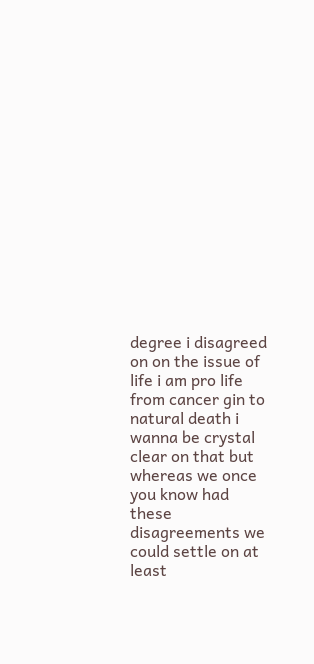degree i disagreed on on the issue of life i am pro life from cancer gin to natural death i wanna be crystal clear on that but whereas we once you know had these disagreements we could settle on at least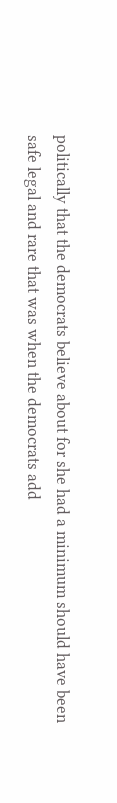politically that the democrats believe about for she had a minimum should have been safe legal and rare that was when the democrats add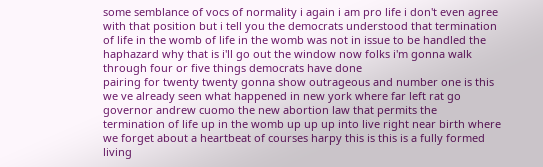some semblance of vocs of normality i again i am pro life i don't even agree with that position but i tell you the democrats understood that termination of life in the womb of life in the womb was not in issue to be handled the haphazard why that is i'll go out the window now folks i'm gonna walk through four or five things democrats have done
pairing for twenty twenty gonna show outrageous and number one is this we ve already seen what happened in new york where far left rat go governor andrew cuomo the new abortion law that permits the termination of life up in the womb up up up into live right near birth where we forget about a heartbeat of courses harpy this is this is a fully formed living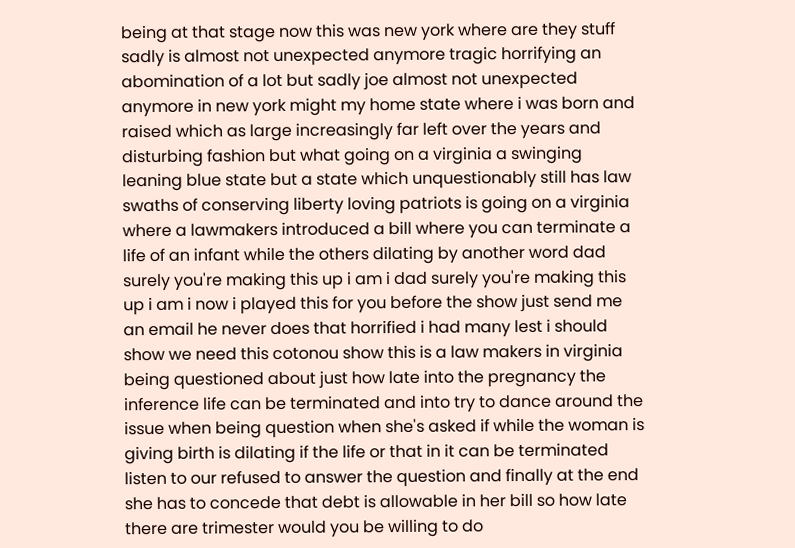being at that stage now this was new york where are they stuff sadly is almost not unexpected anymore tragic horrifying an abomination of a lot but sadly joe almost not unexpected anymore in new york might my home state where i was born and raised which as large increasingly far left over the years and disturbing fashion but what going on a virginia a swinging leaning blue state but a state which unquestionably still has law
swaths of conserving liberty loving patriots is going on a virginia where a lawmakers introduced a bill where you can terminate a life of an infant while the others dilating by another word dad surely you're making this up i am i dad surely you're making this up i am i now i played this for you before the show just send me an email he never does that horrified i had many lest i should show we need this cotonou show this is a law makers in virginia being questioned about just how late into the pregnancy the inference life can be terminated and into try to dance around the issue when being question when she's asked if while the woman is giving birth is dilating if the life or that in it can be terminated listen to our refused to answer the question and finally at the end she has to concede that debt is allowable in her bill so how late
there are trimester would you be willing to do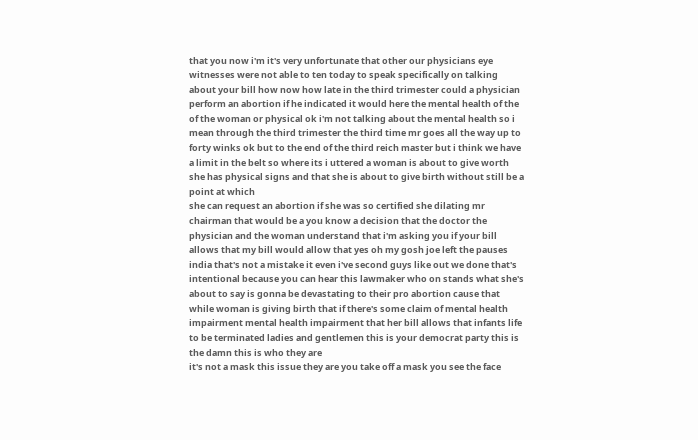that you now i'm it's very unfortunate that other our physicians eye witnesses were not able to ten today to speak specifically on talking about your bill how now how late in the third trimester could a physician perform an abortion if he indicated it would here the mental health of the of the woman or physical ok i'm not talking about the mental health so i mean through the third trimester the third time mr goes all the way up to forty winks ok but to the end of the third reich master but i think we have a limit in the belt so where its i uttered a woman is about to give worth she has physical signs and that she is about to give birth without still be a point at which
she can request an abortion if she was so certified she dilating mr chairman that would be a you know a decision that the doctor the physician and the woman understand that i'm asking you if your bill allows that my bill would allow that yes oh my gosh joe left the pauses india that's not a mistake it even i've second guys like out we done that's intentional because you can hear this lawmaker who on stands what she's about to say is gonna be devastating to their pro abortion cause that while woman is giving birth that if there's some claim of mental health impairment mental health impairment that her bill allows that infants life to be terminated ladies and gentlemen this is your democrat party this is the damn this is who they are
it's not a mask this issue they are you take off a mask you see the face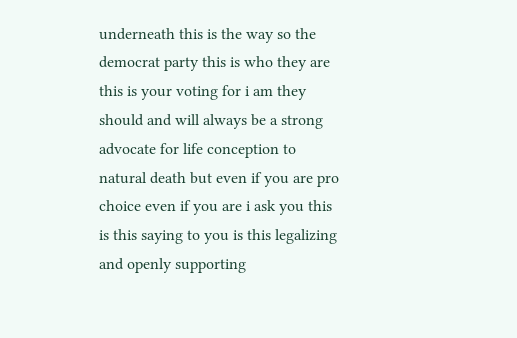underneath this is the way so the democrat party this is who they are this is your voting for i am they should and will always be a strong advocate for life conception to natural death but even if you are pro choice even if you are i ask you this is this saying to you is this legalizing and openly supporting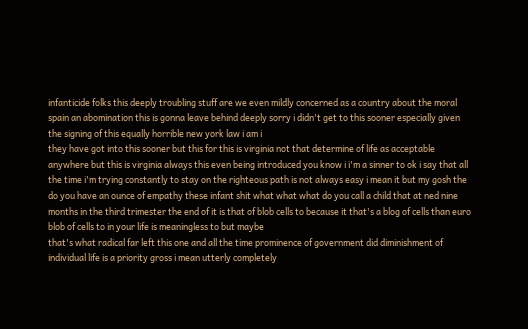infanticide folks this deeply troubling stuff are we even mildly concerned as a country about the moral spain an abomination this is gonna leave behind deeply sorry i didn't get to this sooner especially given the signing of this equally horrible new york law i am i
they have got into this sooner but this for this is virginia not that determine of life as acceptable anywhere but this is virginia always this even being introduced you know i i'm a sinner to ok i say that all the time i'm trying constantly to stay on the righteous path is not always easy i mean it but my gosh the do you have an ounce of empathy these infant shit what what what do you call a child that at ned nine months in the third trimester the end of it is that of blob cells to because it that's a blog of cells than euro blob of cells to in your life is meaningless to but maybe
that's what radical far left this one and all the time prominence of government did diminishment of individual life is a priority gross i mean utterly completely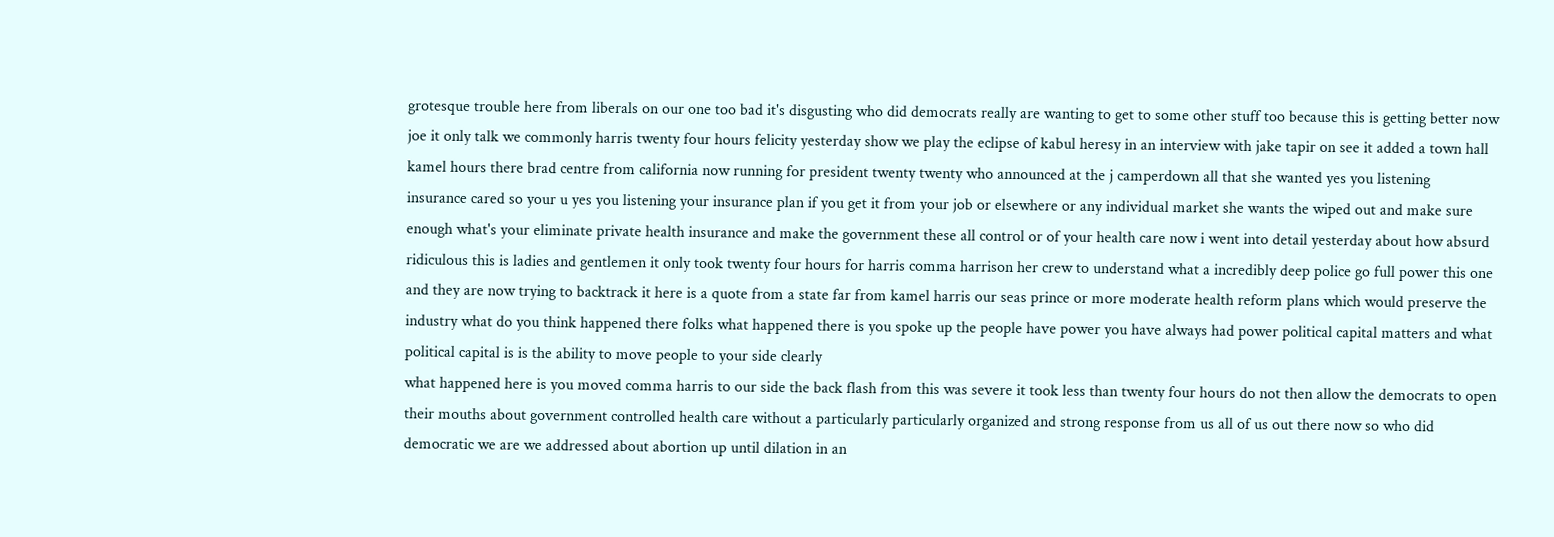grotesque trouble here from liberals on our one too bad it's disgusting who did democrats really are wanting to get to some other stuff too because this is getting better now joe it only talk we commonly harris twenty four hours felicity yesterday show we play the eclipse of kabul heresy in an interview with jake tapir on see it added a town hall kamel hours there brad centre from california now running for president twenty twenty who announced at the j camperdown all that she wanted yes you listening
insurance cared so your u yes you listening your insurance plan if you get it from your job or elsewhere or any individual market she wants the wiped out and make sure enough what's your eliminate private health insurance and make the government these all control or of your health care now i went into detail yesterday about how absurd ridiculous this is ladies and gentlemen it only took twenty four hours for harris comma harrison her crew to understand what a incredibly deep police go full power this one and they are now trying to backtrack it here is a quote from a state far from kamel harris our seas prince or more moderate health reform plans which would preserve the industry what do you think happened there folks what happened there is you spoke up the people have power you have always had power political capital matters and what political capital is is the ability to move people to your side clearly
what happened here is you moved comma harris to our side the back flash from this was severe it took less than twenty four hours do not then allow the democrats to open their mouths about government controlled health care without a particularly particularly organized and strong response from us all of us out there now so who did democratic we are we addressed about abortion up until dilation in an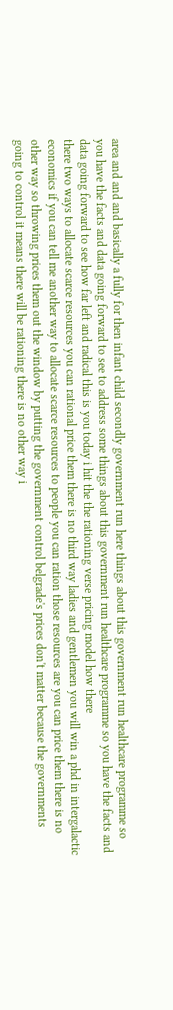area and and and basically a fully for then infant child secondly government run here things about this government run healthcare programme so you have the facts and data going forward to see to address some things about this government run healthcare programme so you have the facts and data going forward to see how far left and radical this is you today i hit the the rationing verse pricing model how there
there two ways to allocate scarce resources you can rational price them there is no third way ladies and gentlemen you will win a phd in intergalactic economics if you can tell me another way to allocate scarce resources to people you can ration those resources are you can price them there is no other way so throwing prices them out the window by putting the government control belgrade's prices don't matter because the governments going to control it means there will be rationing there is no other way i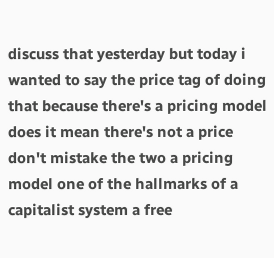discuss that yesterday but today i wanted to say the price tag of doing that because there's a pricing model does it mean there's not a price don't mistake the two a pricing model one of the hallmarks of a capitalist system a free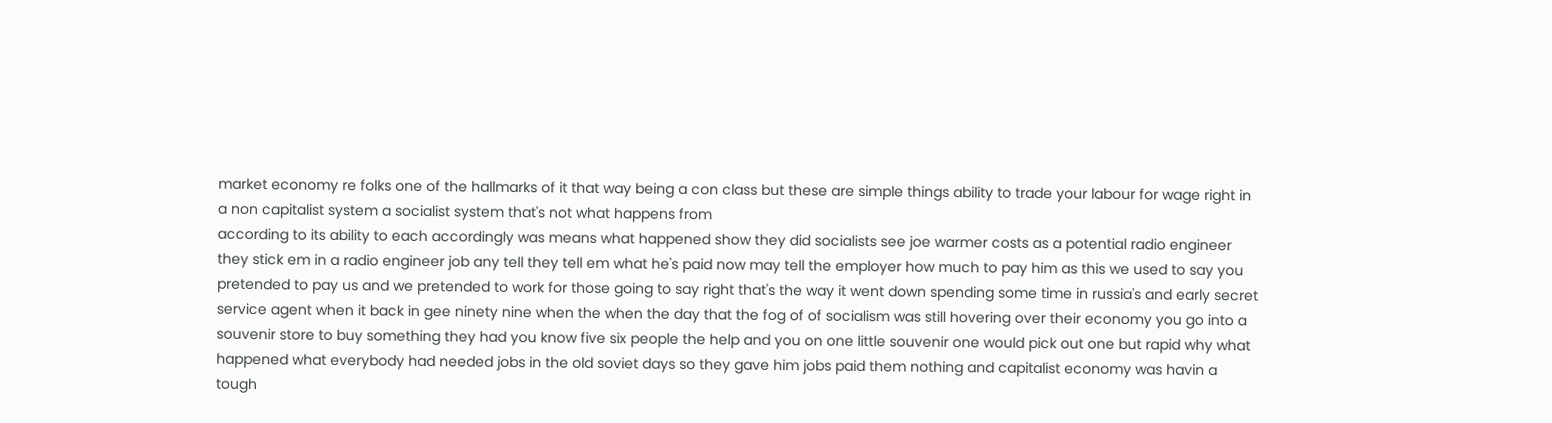market economy re folks one of the hallmarks of it that way being a con class but these are simple things ability to trade your labour for wage right in a non capitalist system a socialist system that's not what happens from
according to its ability to each accordingly was means what happened show they did socialists see joe warmer costs as a potential radio engineer they stick em in a radio engineer job any tell they tell em what he's paid now may tell the employer how much to pay him as this we used to say you pretended to pay us and we pretended to work for those going to say right that's the way it went down spending some time in russia's and early secret service agent when it back in gee ninety nine when the when the day that the fog of of socialism was still hovering over their economy you go into a souvenir store to buy something they had you know five six people the help and you on one little souvenir one would pick out one but rapid why what happened what everybody had needed jobs in the old soviet days so they gave him jobs paid them nothing and capitalist economy was havin a tough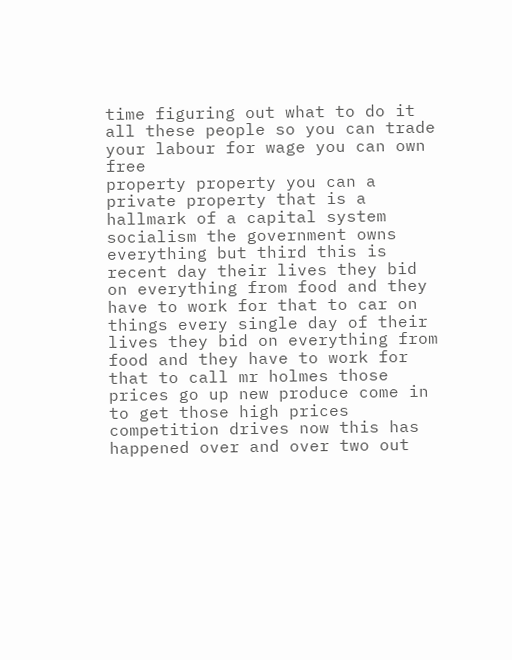time figuring out what to do it all these people so you can trade your labour for wage you can own free
property property you can a private property that is a hallmark of a capital system socialism the government owns everything but third this is recent day their lives they bid on everything from food and they have to work for that to car on things every single day of their lives they bid on everything from food and they have to work for that to call mr holmes those prices go up new produce come in to get those high prices competition drives now this has happened over and over two out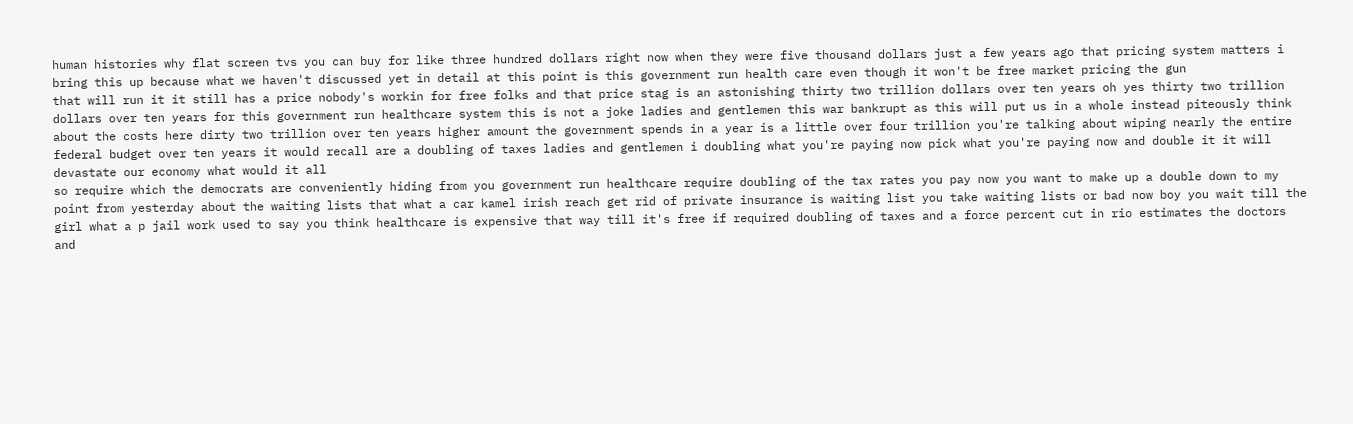human histories why flat screen tvs you can buy for like three hundred dollars right now when they were five thousand dollars just a few years ago that pricing system matters i bring this up because what we haven't discussed yet in detail at this point is this government run health care even though it won't be free market pricing the gun
that will run it it still has a price nobody's workin for free folks and that price stag is an astonishing thirty two trillion dollars over ten years oh yes thirty two trillion dollars over ten years for this government run healthcare system this is not a joke ladies and gentlemen this war bankrupt as this will put us in a whole instead piteously think about the costs here dirty two trillion over ten years higher amount the government spends in a year is a little over four trillion you're talking about wiping nearly the entire federal budget over ten years it would recall are a doubling of taxes ladies and gentlemen i doubling what you're paying now pick what you're paying now and double it it will devastate our economy what would it all
so require which the democrats are conveniently hiding from you government run healthcare require doubling of the tax rates you pay now you want to make up a double down to my point from yesterday about the waiting lists that what a car kamel irish reach get rid of private insurance is waiting list you take waiting lists or bad now boy you wait till the girl what a p jail work used to say you think healthcare is expensive that way till it's free if required doubling of taxes and a force percent cut in rio estimates the doctors and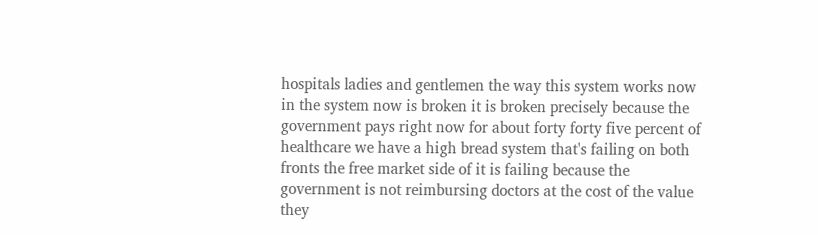hospitals ladies and gentlemen the way this system works now in the system now is broken it is broken precisely because the government pays right now for about forty forty five percent of healthcare we have a high bread system that's failing on both fronts the free market side of it is failing because the government is not reimbursing doctors at the cost of the value they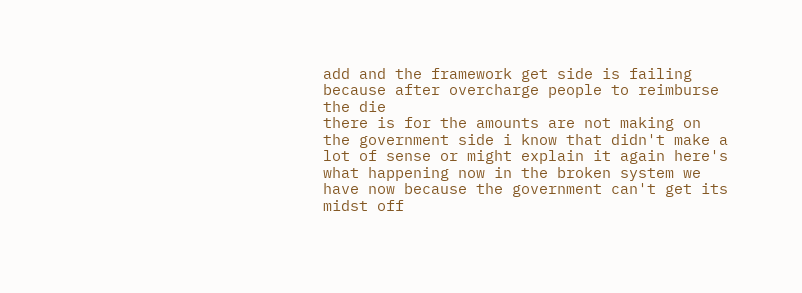add and the framework get side is failing because after overcharge people to reimburse the die
there is for the amounts are not making on the government side i know that didn't make a lot of sense or might explain it again here's what happening now in the broken system we have now because the government can't get its midst off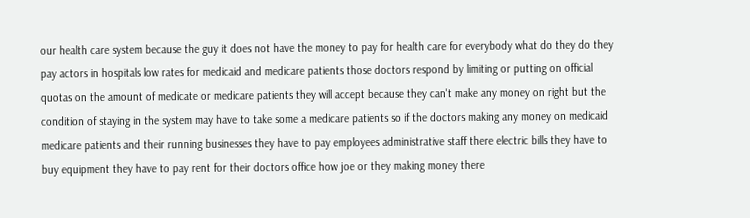our health care system because the guy it does not have the money to pay for health care for everybody what do they do they pay actors in hospitals low rates for medicaid and medicare patients those doctors respond by limiting or putting on official quotas on the amount of medicate or medicare patients they will accept because they can't make any money on right but the condition of staying in the system may have to take some a medicare patients so if the doctors making any money on medicaid medicare patients and their running businesses they have to pay employees administrative staff there electric bills they have to buy equipment they have to pay rent for their doctors office how joe or they making money there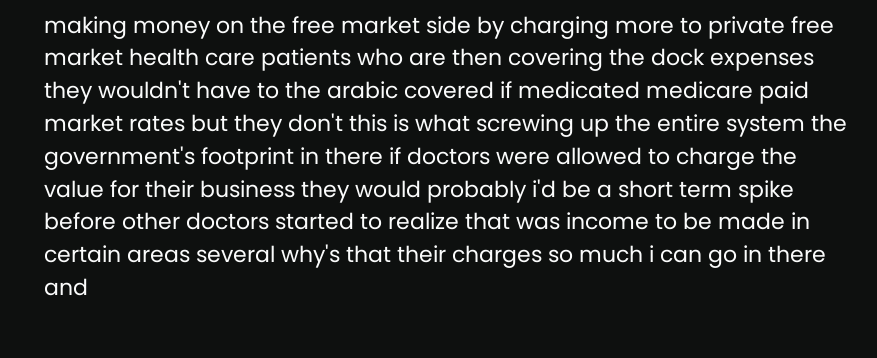making money on the free market side by charging more to private free market health care patients who are then covering the dock expenses they wouldn't have to the arabic covered if medicated medicare paid market rates but they don't this is what screwing up the entire system the government's footprint in there if doctors were allowed to charge the value for their business they would probably i'd be a short term spike before other doctors started to realize that was income to be made in certain areas several why's that their charges so much i can go in there and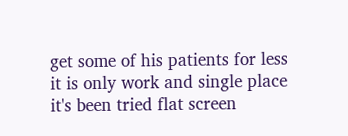get some of his patients for less it is only work and single place it's been tried flat screen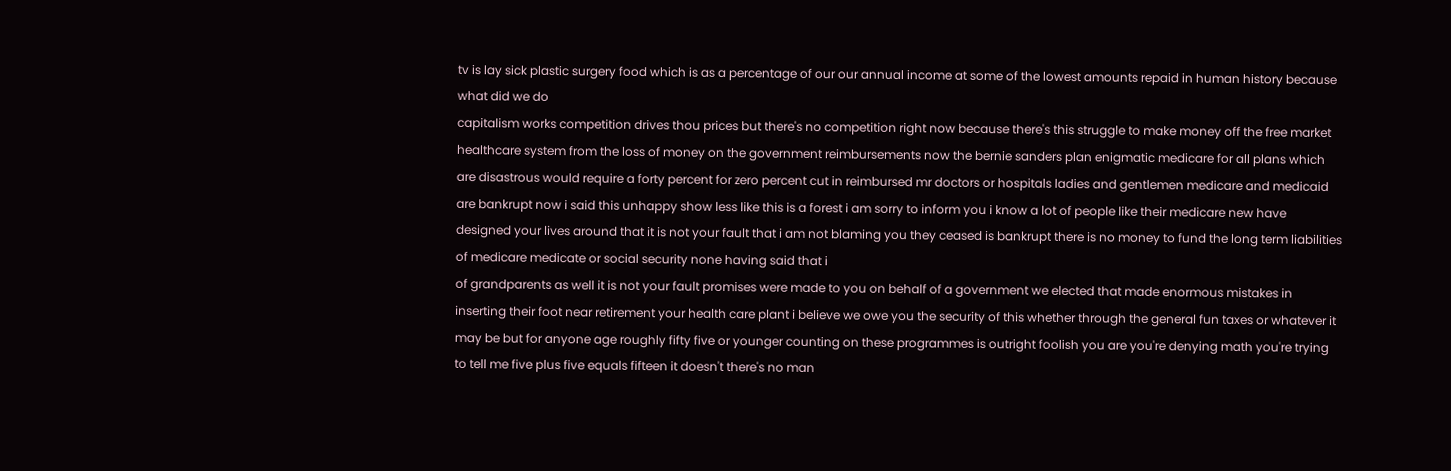tv is lay sick plastic surgery food which is as a percentage of our our annual income at some of the lowest amounts repaid in human history because what did we do
capitalism works competition drives thou prices but there's no competition right now because there's this struggle to make money off the free market healthcare system from the loss of money on the government reimbursements now the bernie sanders plan enigmatic medicare for all plans which are disastrous would require a forty percent for zero percent cut in reimbursed mr doctors or hospitals ladies and gentlemen medicare and medicaid are bankrupt now i said this unhappy show less like this is a forest i am sorry to inform you i know a lot of people like their medicare new have designed your lives around that it is not your fault that i am not blaming you they ceased is bankrupt there is no money to fund the long term liabilities of medicare medicate or social security none having said that i
of grandparents as well it is not your fault promises were made to you on behalf of a government we elected that made enormous mistakes in inserting their foot near retirement your health care plant i believe we owe you the security of this whether through the general fun taxes or whatever it may be but for anyone age roughly fifty five or younger counting on these programmes is outright foolish you are you're denying math you're trying to tell me five plus five equals fifteen it doesn't there's no man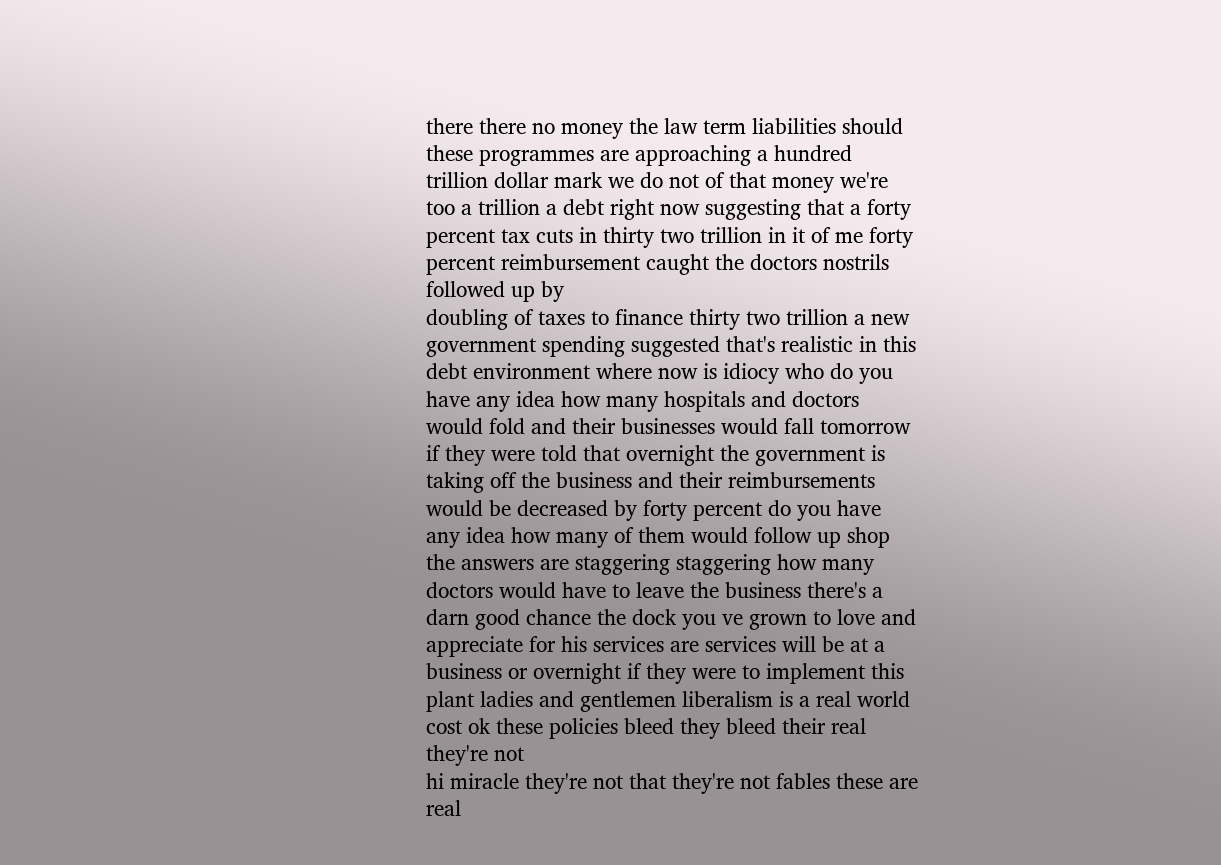there there no money the law term liabilities should these programmes are approaching a hundred trillion dollar mark we do not of that money we're too a trillion a debt right now suggesting that a forty percent tax cuts in thirty two trillion in it of me forty percent reimbursement caught the doctors nostrils followed up by
doubling of taxes to finance thirty two trillion a new government spending suggested that's realistic in this debt environment where now is idiocy who do you have any idea how many hospitals and doctors would fold and their businesses would fall tomorrow if they were told that overnight the government is taking off the business and their reimbursements would be decreased by forty percent do you have any idea how many of them would follow up shop the answers are staggering staggering how many doctors would have to leave the business there's a darn good chance the dock you ve grown to love and appreciate for his services are services will be at a business or overnight if they were to implement this plant ladies and gentlemen liberalism is a real world cost ok these policies bleed they bleed their real they're not
hi miracle they're not that they're not fables these are real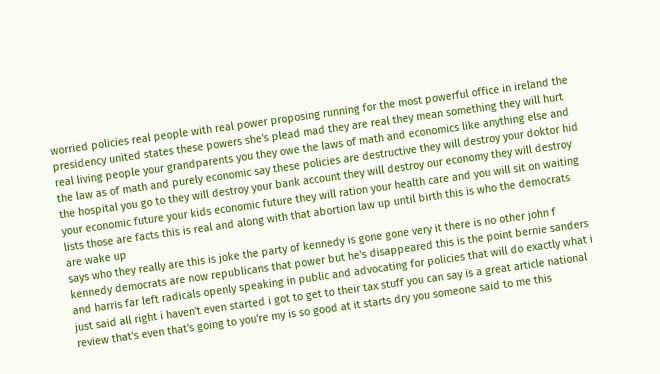worried policies real people with real power proposing running for the most powerful office in ireland the presidency united states these powers she's plead mad they are real they mean something they will hurt real living people your grandparents you they owe the laws of math and economics like anything else and the law as of math and purely economic say these policies are destructive they will destroy your doktor hid the hospital you go to they will destroy your bank account they will destroy our economy they will destroy your economic future your kids economic future they will ration your health care and you will sit on waiting lists those are facts this is real and along with that abortion law up until birth this is who the democrats are wake up
says who they really are this is joke the party of kennedy is gone gone very it there is no other john f kennedy democrats are now republicans that power but he's disappeared this is the point bernie sanders and harris far left radicals openly speaking in public and advocating for policies that will do exactly what i just said all right i haven't even started i got to get to their tax stuff you can say is a great article national review that's even that's going to you're my is so good at it starts dry you someone said to me this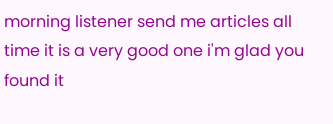morning listener send me articles all time it is a very good one i'm glad you found it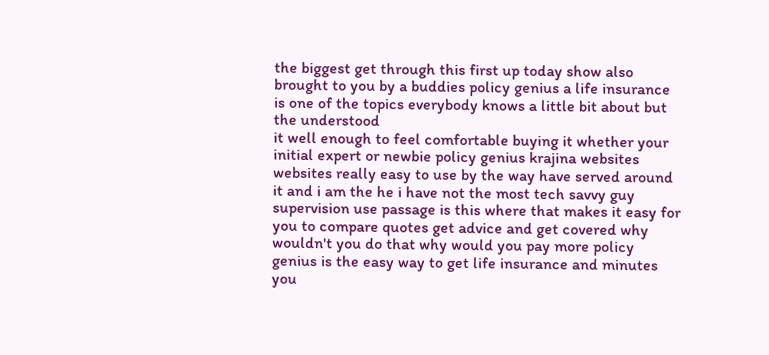the biggest get through this first up today show also brought to you by a buddies policy genius a life insurance is one of the topics everybody knows a little bit about but the understood
it well enough to feel comfortable buying it whether your initial expert or newbie policy genius krajina websites websites really easy to use by the way have served around it and i am the he i have not the most tech savvy guy supervision use passage is this where that makes it easy for you to compare quotes get advice and get covered why wouldn't you do that why would you pay more policy genius is the easy way to get life insurance and minutes you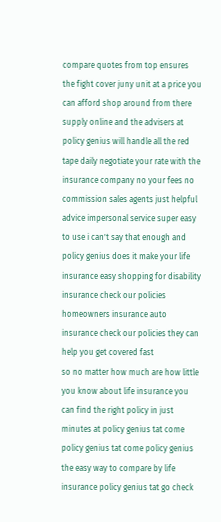compare quotes from top ensures the fight cover juny unit at a price you can afford shop around from there supply online and the advisers at policy genius will handle all the red tape daily negotiate your rate with the insurance company no your fees no commission sales agents just helpful advice impersonal service super easy to use i can't say that enough and policy genius does it make your life insurance easy shopping for disability insurance check our policies homeowners insurance auto insurance check our policies they can help you get covered fast
so no matter how much are how little you know about life insurance you can find the right policy in just minutes at policy genius tat come policy genius tat come policy genius the easy way to compare by life insurance policy genius tat go check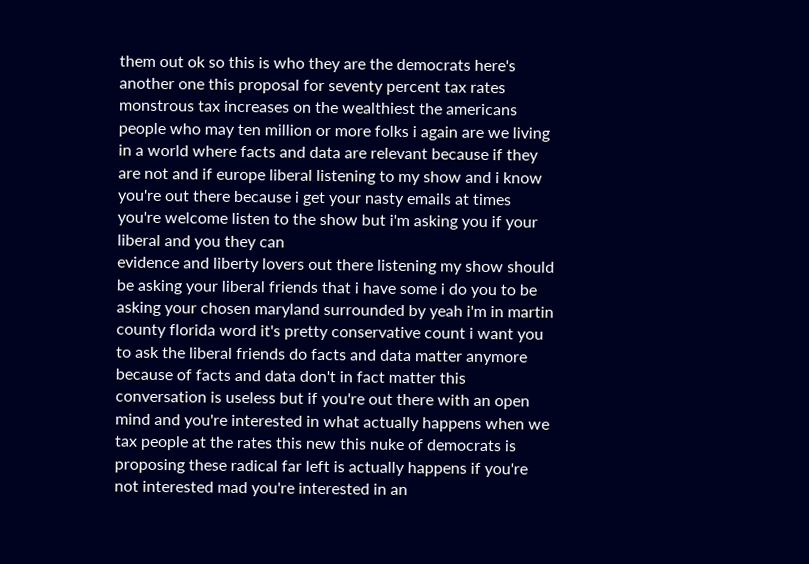them out ok so this is who they are the democrats here's another one this proposal for seventy percent tax rates monstrous tax increases on the wealthiest the americans people who may ten million or more folks i again are we living in a world where facts and data are relevant because if they are not and if europe liberal listening to my show and i know you're out there because i get your nasty emails at times you're welcome listen to the show but i'm asking you if your liberal and you they can
evidence and liberty lovers out there listening my show should be asking your liberal friends that i have some i do you to be asking your chosen maryland surrounded by yeah i'm in martin county florida word it's pretty conservative count i want you to ask the liberal friends do facts and data matter anymore because of facts and data don't in fact matter this conversation is useless but if you're out there with an open mind and you're interested in what actually happens when we tax people at the rates this new this nuke of democrats is proposing these radical far left is actually happens if you're not interested mad you're interested in an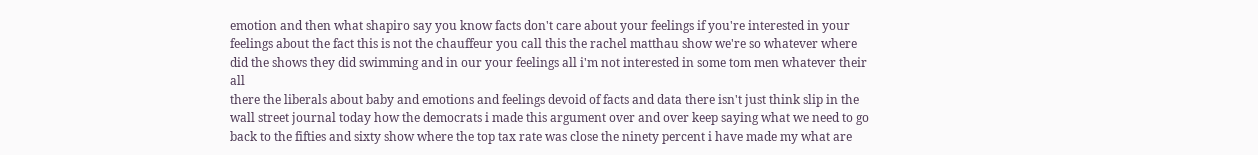emotion and then what shapiro say you know facts don't care about your feelings if you're interested in your feelings about the fact this is not the chauffeur you call this the rachel matthau show we're so whatever where did the shows they did swimming and in our your feelings all i'm not interested in some tom men whatever their all
there the liberals about baby and emotions and feelings devoid of facts and data there isn't just think slip in the wall street journal today how the democrats i made this argument over and over keep saying what we need to go back to the fifties and sixty show where the top tax rate was close the ninety percent i have made my what are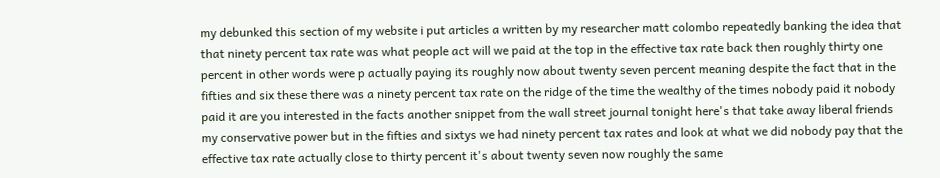my debunked this section of my website i put articles a written by my researcher matt colombo repeatedly banking the idea that that ninety percent tax rate was what people act will we paid at the top in the effective tax rate back then roughly thirty one percent in other words were p actually paying its roughly now about twenty seven percent meaning despite the fact that in the fifties and six these there was a ninety percent tax rate on the ridge of the time the wealthy of the times nobody paid it nobody paid it are you interested in the facts another snippet from the wall street journal tonight here's that take away liberal friends
my conservative power but in the fifties and sixtys we had ninety percent tax rates and look at what we did nobody pay that the effective tax rate actually close to thirty percent it's about twenty seven now roughly the same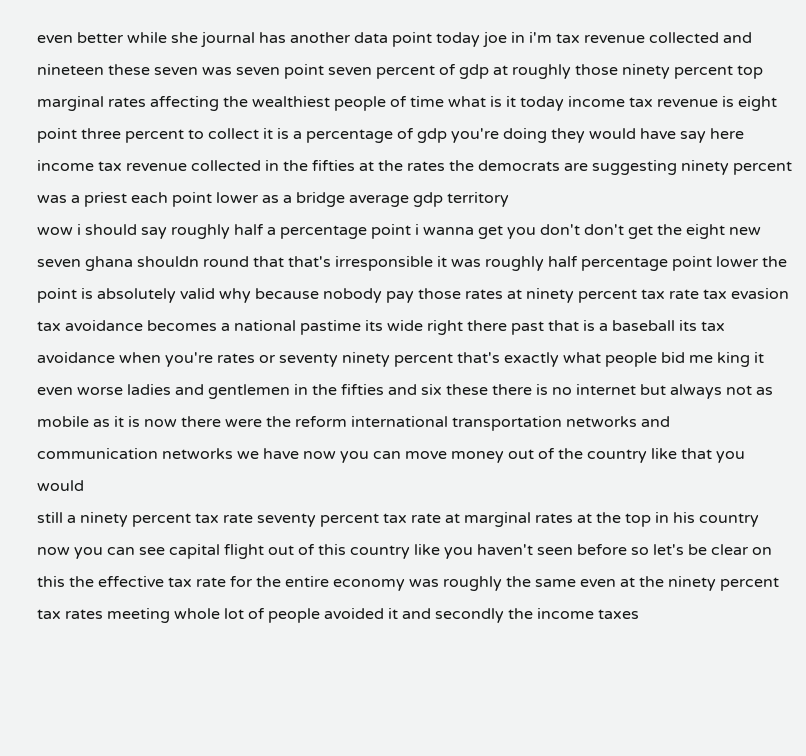even better while she journal has another data point today joe in i'm tax revenue collected and nineteen these seven was seven point seven percent of gdp at roughly those ninety percent top marginal rates affecting the wealthiest people of time what is it today income tax revenue is eight point three percent to collect it is a percentage of gdp you're doing they would have say here income tax revenue collected in the fifties at the rates the democrats are suggesting ninety percent was a priest each point lower as a bridge average gdp territory
wow i should say roughly half a percentage point i wanna get you don't don't get the eight new seven ghana shouldn round that that's irresponsible it was roughly half percentage point lower the point is absolutely valid why because nobody pay those rates at ninety percent tax rate tax evasion tax avoidance becomes a national pastime its wide right there past that is a baseball its tax avoidance when you're rates or seventy ninety percent that's exactly what people bid me king it even worse ladies and gentlemen in the fifties and six these there is no internet but always not as mobile as it is now there were the reform international transportation networks and communication networks we have now you can move money out of the country like that you would
still a ninety percent tax rate seventy percent tax rate at marginal rates at the top in his country now you can see capital flight out of this country like you haven't seen before so let's be clear on this the effective tax rate for the entire economy was roughly the same even at the ninety percent tax rates meeting whole lot of people avoided it and secondly the income taxes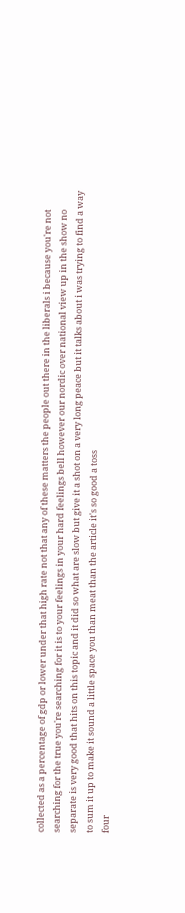collected as a percentage of gdp or lower under that high rate not that any of these matters the people out there in the liberals i because you're not searching for the true you're searching for it is to your feelings in your hard feelings bell however our nordic over national view up in the show no separate is very good that hits on this topic and it did so what are slow but give it a shot on a very long peace but it talks about i was trying to find a way to sum it up to make it sound a little space you than meat than the article it's so good a toss
four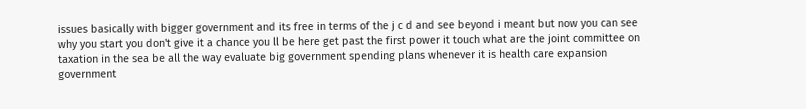issues basically with bigger government and its free in terms of the j c d and see beyond i meant but now you can see why you start you don't give it a chance you ll be here get past the first power it touch what are the joint committee on taxation in the sea be all the way evaluate big government spending plans whenever it is health care expansion government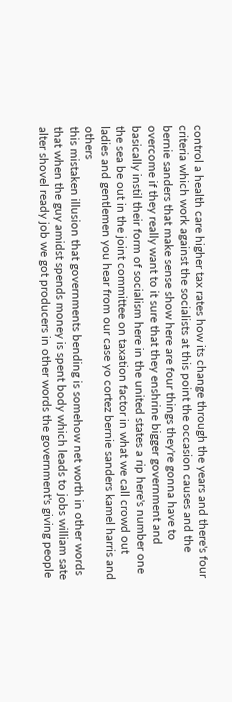control a health care higher tax rates how its change through the years and there's four criteria which work against the socialists at this point the occasion causes and the bernie sanders that make sense show here are four things they're gonna have to overcome if they really want to it sure that they enshrine bigger government and basically instil their form of socialism here in the united states a rip here's number one the sea be out in the joint committee on taxation factor in what we call crowd out ladies and gentlemen you hear from our case yo cortez bernie sanders kamel harris and others
this mistaken illusion that governments bending is somehow net worth in other words that when the guy amidst spends money is spent body which leads to jobs william sate alter shovel ready job we got producers in other words the government's giving people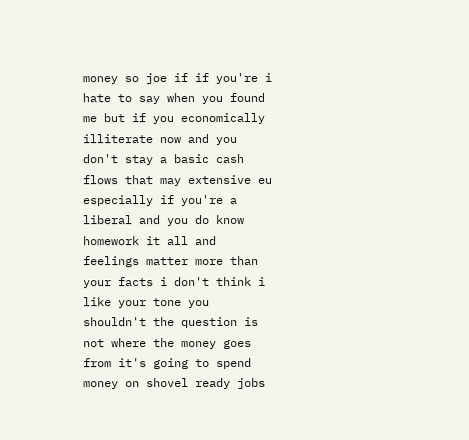money so joe if if you're i hate to say when you found me but if you economically illiterate now and you don't stay a basic cash flows that may extensive eu especially if you're a liberal and you do know homework it all and feelings matter more than your facts i don't think i like your tone you shouldn't the question is not where the money goes from it's going to spend money on shovel ready jobs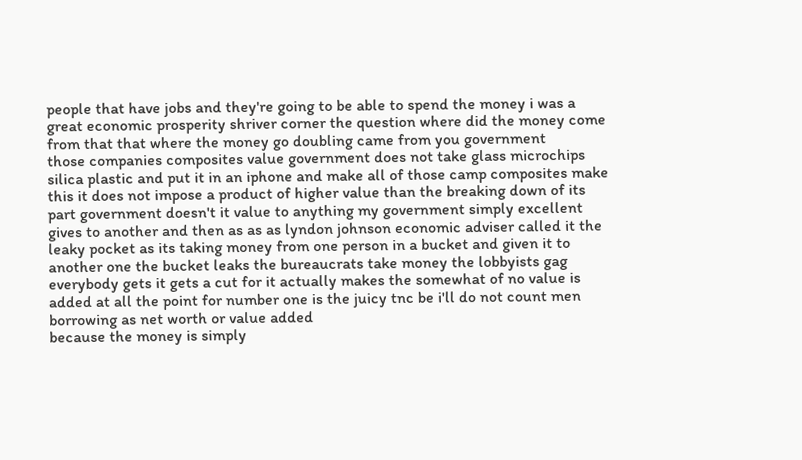people that have jobs and they're going to be able to spend the money i was a great economic prosperity shriver corner the question where did the money come from that that where the money go doubling came from you government
those companies composites value government does not take glass microchips silica plastic and put it in an iphone and make all of those camp composites make this it does not impose a product of higher value than the breaking down of its part government doesn't it value to anything my government simply excellent gives to another and then as as as lyndon johnson economic adviser called it the leaky pocket as its taking money from one person in a bucket and given it to another one the bucket leaks the bureaucrats take money the lobbyists gag everybody gets it gets a cut for it actually makes the somewhat of no value is added at all the point for number one is the juicy tnc be i'll do not count men borrowing as net worth or value added
because the money is simply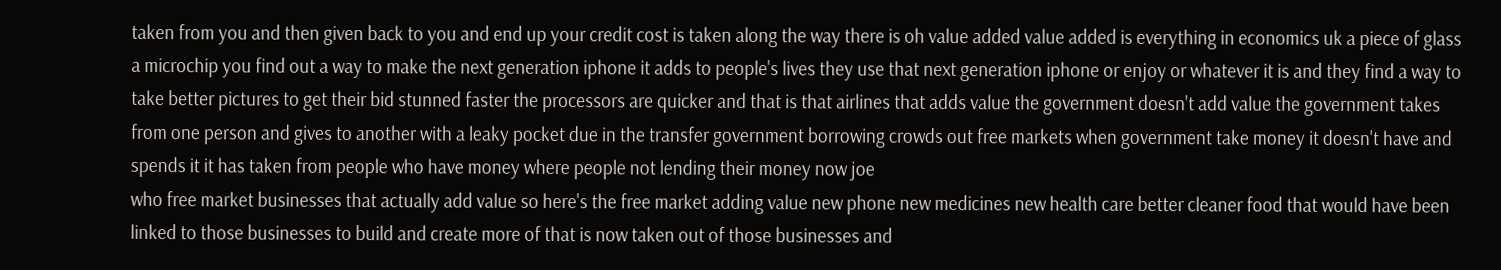taken from you and then given back to you and end up your credit cost is taken along the way there is oh value added value added is everything in economics uk a piece of glass a microchip you find out a way to make the next generation iphone it adds to people's lives they use that next generation iphone or enjoy or whatever it is and they find a way to take better pictures to get their bid stunned faster the processors are quicker and that is that airlines that adds value the government doesn't add value the government takes from one person and gives to another with a leaky pocket due in the transfer government borrowing crowds out free markets when government take money it doesn't have and spends it it has taken from people who have money where people not lending their money now joe
who free market businesses that actually add value so here's the free market adding value new phone new medicines new health care better cleaner food that would have been linked to those businesses to build and create more of that is now taken out of those businesses and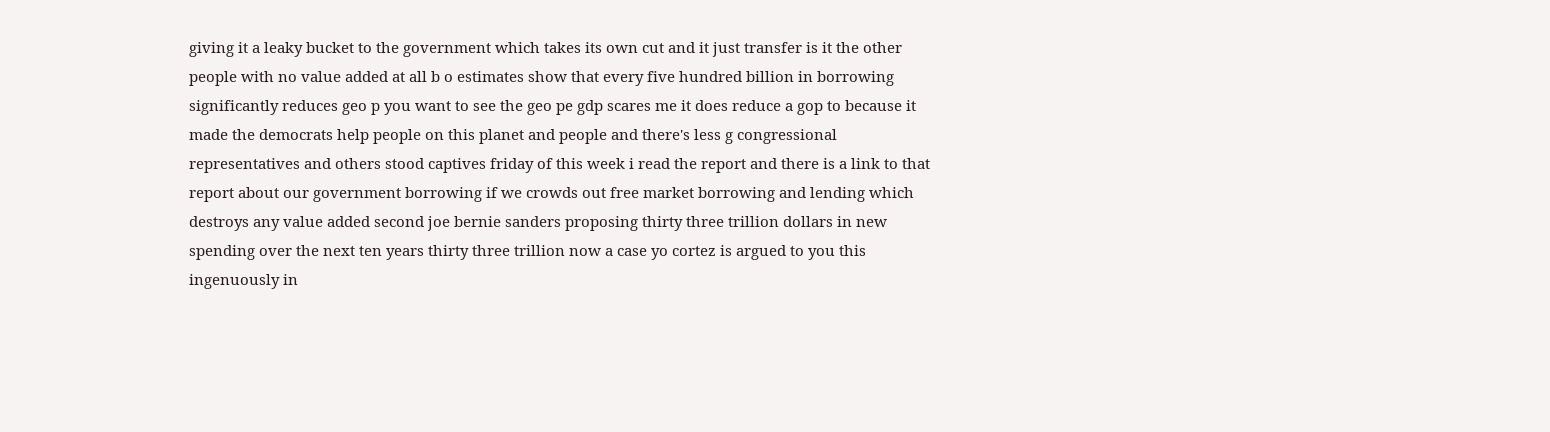giving it a leaky bucket to the government which takes its own cut and it just transfer is it the other people with no value added at all b o estimates show that every five hundred billion in borrowing significantly reduces geo p you want to see the geo pe gdp scares me it does reduce a gop to because it made the democrats help people on this planet and people and there's less g congressional representatives and others stood captives friday of this week i read the report and there is a link to that report about our government borrowing if we crowds out free market borrowing and lending which
destroys any value added second joe bernie sanders proposing thirty three trillion dollars in new spending over the next ten years thirty three trillion now a case yo cortez is argued to you this ingenuously in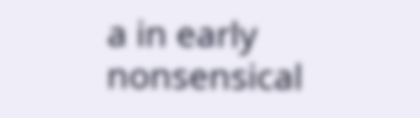a in early nonsensical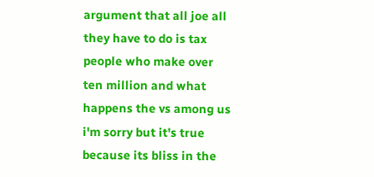argument that all joe all they have to do is tax people who make over ten million and what happens the vs among us i'm sorry but it's true because its bliss in the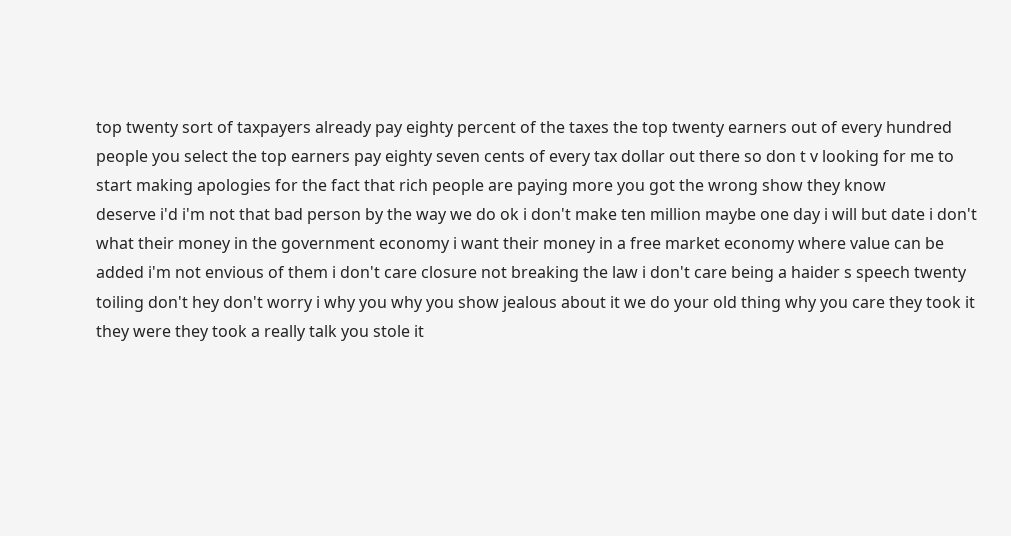top twenty sort of taxpayers already pay eighty percent of the taxes the top twenty earners out of every hundred people you select the top earners pay eighty seven cents of every tax dollar out there so don t v looking for me to start making apologies for the fact that rich people are paying more you got the wrong show they know
deserve i'd i'm not that bad person by the way we do ok i don't make ten million maybe one day i will but date i don't what their money in the government economy i want their money in a free market economy where value can be added i'm not envious of them i don't care closure not breaking the law i don't care being a haider s speech twenty toiling don't hey don't worry i why you why you show jealous about it we do your old thing why you care they took it they were they took a really talk you stole it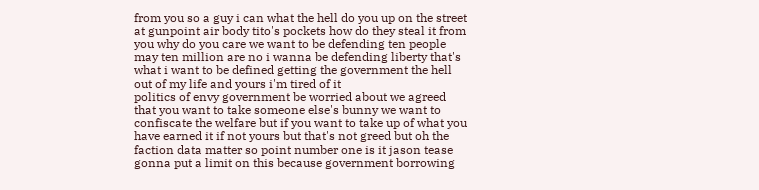from you so a guy i can what the hell do you up on the street at gunpoint air body tito's pockets how do they steal it from you why do you care we want to be defending ten people may ten million are no i wanna be defending liberty that's what i want to be defined getting the government the hell out of my life and yours i'm tired of it
politics of envy government be worried about we agreed that you want to take someone else's bunny we want to confiscate the welfare but if you want to take up of what you have earned it if not yours but that's not greed but oh the faction data matter so point number one is it jason tease gonna put a limit on this because government borrowing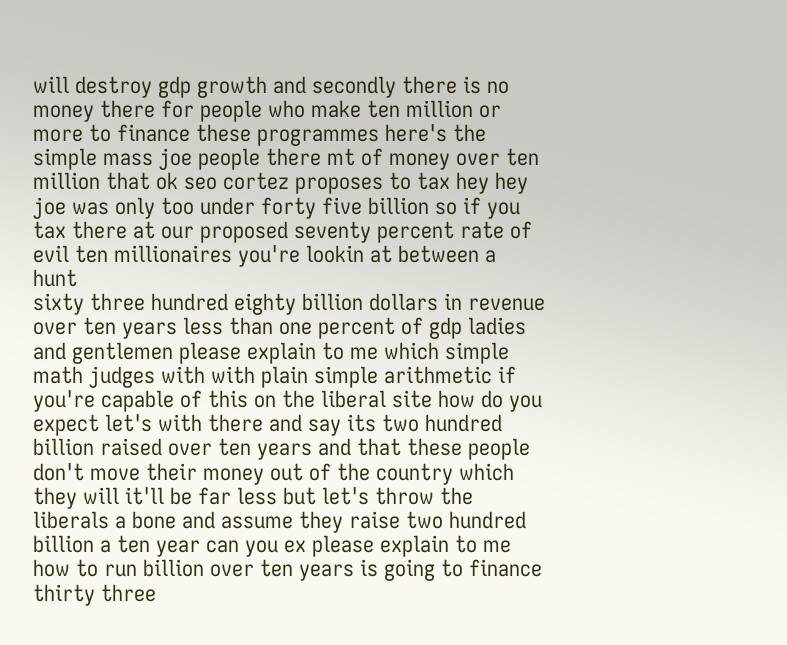will destroy gdp growth and secondly there is no money there for people who make ten million or more to finance these programmes here's the simple mass joe people there mt of money over ten million that ok seo cortez proposes to tax hey hey joe was only too under forty five billion so if you tax there at our proposed seventy percent rate of evil ten millionaires you're lookin at between a hunt
sixty three hundred eighty billion dollars in revenue over ten years less than one percent of gdp ladies and gentlemen please explain to me which simple math judges with with plain simple arithmetic if you're capable of this on the liberal site how do you expect let's with there and say its two hundred billion raised over ten years and that these people don't move their money out of the country which they will it'll be far less but let's throw the liberals a bone and assume they raise two hundred billion a ten year can you ex please explain to me how to run billion over ten years is going to finance thirty three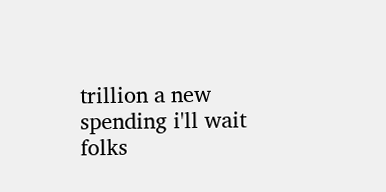trillion a new spending i'll wait folks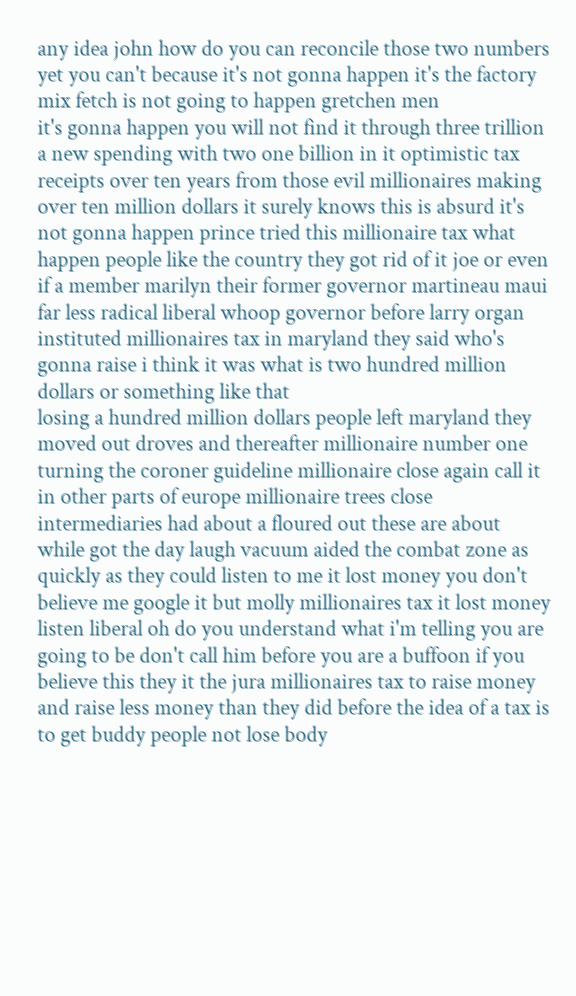any idea john how do you can reconcile those two numbers yet you can't because it's not gonna happen it's the factory mix fetch is not going to happen gretchen men
it's gonna happen you will not find it through three trillion a new spending with two one billion in it optimistic tax receipts over ten years from those evil millionaires making over ten million dollars it surely knows this is absurd it's not gonna happen prince tried this millionaire tax what happen people like the country they got rid of it joe or even if a member marilyn their former governor martineau maui far less radical liberal whoop governor before larry organ instituted millionaires tax in maryland they said who's gonna raise i think it was what is two hundred million dollars or something like that
losing a hundred million dollars people left maryland they moved out droves and thereafter millionaire number one turning the coroner guideline millionaire close again call it in other parts of europe millionaire trees close intermediaries had about a floured out these are about while got the day laugh vacuum aided the combat zone as quickly as they could listen to me it lost money you don't believe me google it but molly millionaires tax it lost money listen liberal oh do you understand what i'm telling you are going to be don't call him before you are a buffoon if you believe this they it the jura millionaires tax to raise money and raise less money than they did before the idea of a tax is to get buddy people not lose body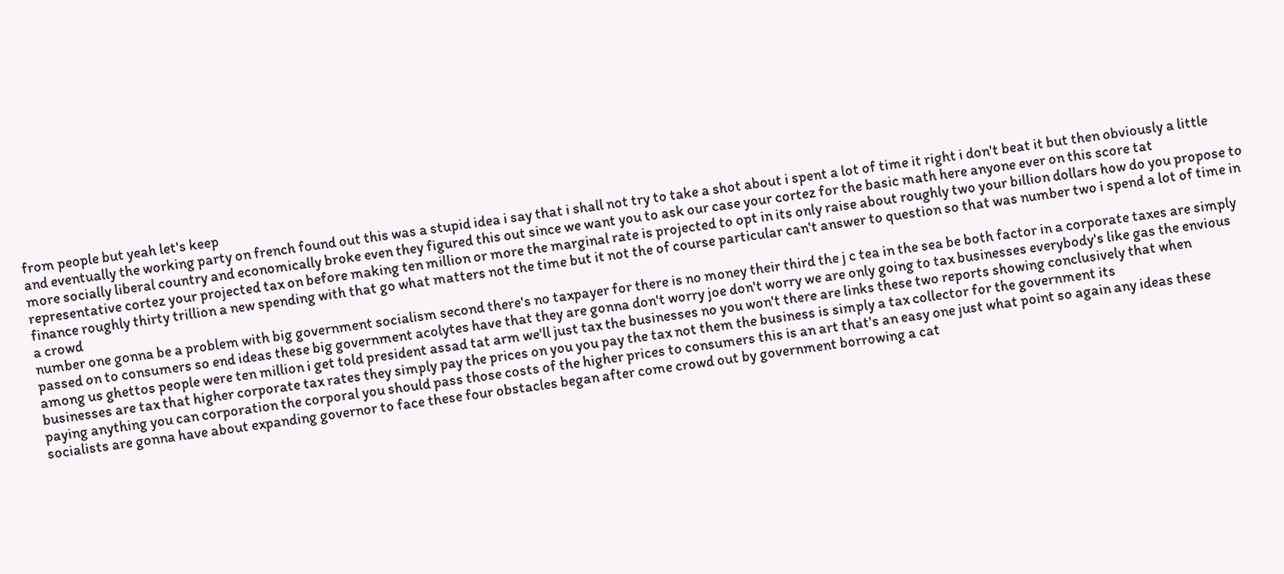from people but yeah let's keep
and eventually the working party on french found out this was a stupid idea i say that i shall not try to take a shot about i spent a lot of time it right i don't beat it but then obviously a little more socially liberal country and economically broke even they figured this out since we want you to ask our case your cortez for the basic math here anyone ever on this score tat representative cortez your projected tax on before making ten million or more the marginal rate is projected to opt in its only raise about roughly two your billion dollars how do you propose to finance roughly thirty trillion a new spending with that go what matters not the time but it not the of course particular can't answer to question so that was number two i spend a lot of time in a crowd
number one gonna be a problem with big government socialism second there's no taxpayer for there is no money their third the j c tea in the sea be both factor in a corporate taxes are simply passed on to consumers so end ideas these big government acolytes have that they are gonna don't worry joe don't worry we are only going to tax businesses everybody's like gas the envious among us ghettos people were ten million i get told president assad tat arm we'll just tax the businesses no you won't there are links these two reports showing conclusively that when businesses are tax that higher corporate tax rates they simply pay the prices on you you pay the tax not them the business is simply a tax collector for the government its
paying anything you can corporation the corporal you should pass those costs of the higher prices to consumers this is an art that's an easy one just what point so again any ideas these socialists are gonna have about expanding governor to face these four obstacles began after come crowd out by government borrowing a cat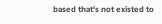based that's not existed to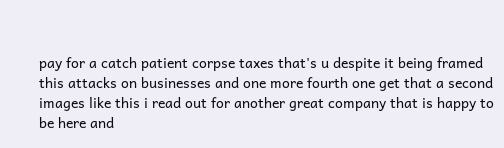pay for a catch patient corpse taxes that's u despite it being framed this attacks on businesses and one more fourth one get that a second images like this i read out for another great company that is happy to be here and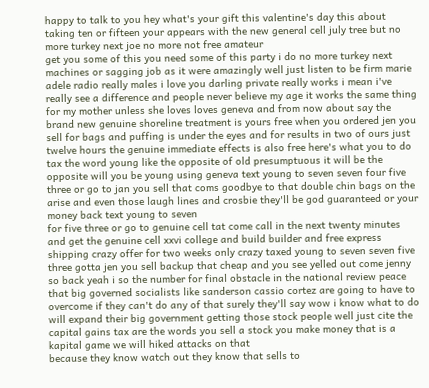happy to talk to you hey what's your gift this valentine's day this about taking ten or fifteen your appears with the new general cell july tree but no more turkey next joe no more not free amateur
get you some of this you need some of this party i do no more turkey next machines or sagging job as it were amazingly well just listen to be firm marie adele radio really males i love you darling private really works i mean i've really see a difference and people never believe my age it works the same thing for my mother unless she loves loves geneva and from now about say the brand new genuine shoreline treatment is yours free when you ordered jen you sell for bags and puffing is under the eyes and for results in two of ours just twelve hours the genuine immediate effects is also free here's what you to do tax the word young like the opposite of old presumptuous it will be the opposite will you be young using geneva text young to seven seven four five three or go to jan you sell that coms goodbye to that double chin bags on the arise and even those laugh lines and crosbie they'll be god guaranteed or your money back text young to seven
for five three or go to genuine cell tat come call in the next twenty minutes and get the genuine cell xxvi college and build builder and free express shipping crazy offer for two weeks only crazy taxed young to seven seven five three gotta jen you sell backup that cheap and you see yelled out come jenny so back yeah i so the number for final obstacle in the national review peace that big governed socialists like sanderson cassio cortez are going to have to overcome if they can't do any of that surely they'll say wow i know what to do will expand their big government getting those stock people well just cite the capital gains tax are the words you sell a stock you make money that is a kapital game we will hiked attacks on that
because they know watch out they know that sells to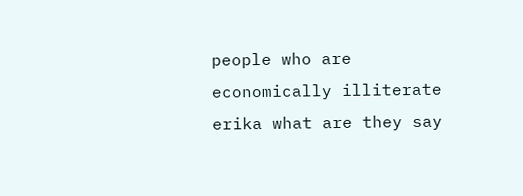people who are economically illiterate erika what are they say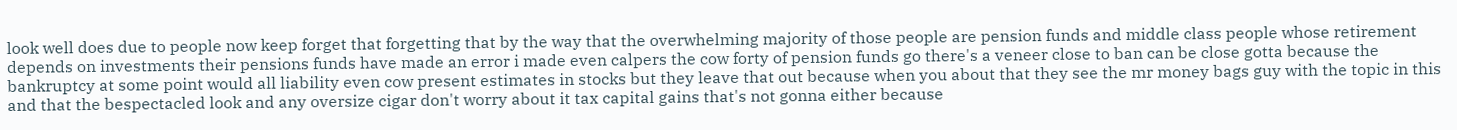look well does due to people now keep forget that forgetting that by the way that the overwhelming majority of those people are pension funds and middle class people whose retirement depends on investments their pensions funds have made an error i made even calpers the cow forty of pension funds go there's a veneer close to ban can be close gotta because the bankruptcy at some point would all liability even cow present estimates in stocks but they leave that out because when you about that they see the mr money bags guy with the topic in this and that the bespectacled look and any oversize cigar don't worry about it tax capital gains that's not gonna either because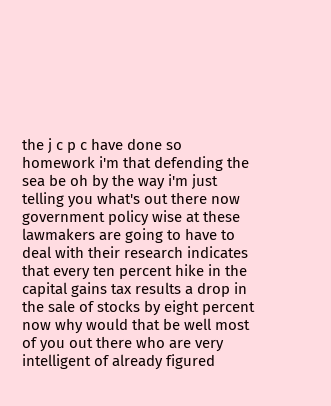the j c p c have done so
homework i'm that defending the sea be oh by the way i'm just telling you what's out there now government policy wise at these lawmakers are going to have to deal with their research indicates that every ten percent hike in the capital gains tax results a drop in the sale of stocks by eight percent now why would that be well most of you out there who are very intelligent of already figured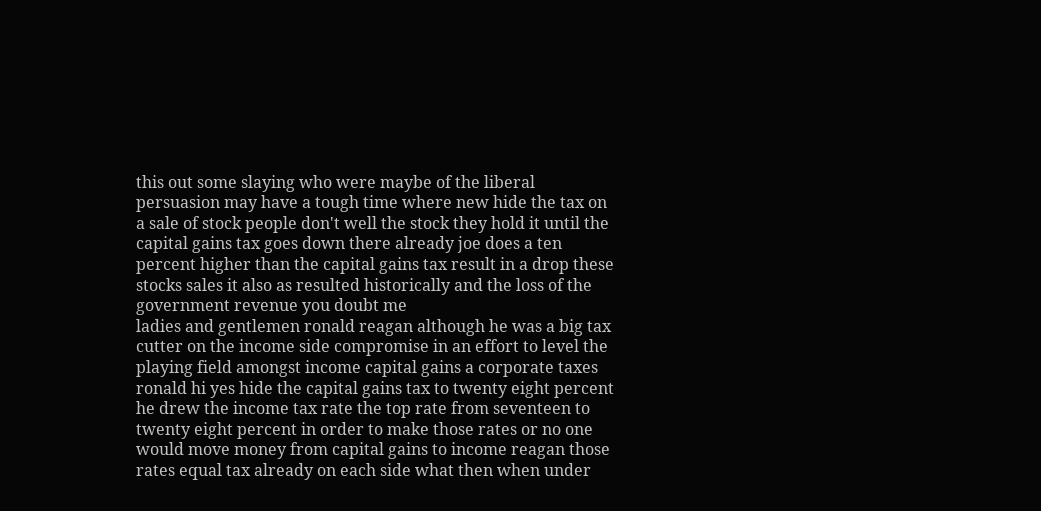this out some slaying who were maybe of the liberal persuasion may have a tough time where new hide the tax on a sale of stock people don't well the stock they hold it until the capital gains tax goes down there already joe does a ten percent higher than the capital gains tax result in a drop these stocks sales it also as resulted historically and the loss of the government revenue you doubt me
ladies and gentlemen ronald reagan although he was a big tax cutter on the income side compromise in an effort to level the playing field amongst income capital gains a corporate taxes ronald hi yes hide the capital gains tax to twenty eight percent he drew the income tax rate the top rate from seventeen to twenty eight percent in order to make those rates or no one would move money from capital gains to income reagan those rates equal tax already on each side what then when under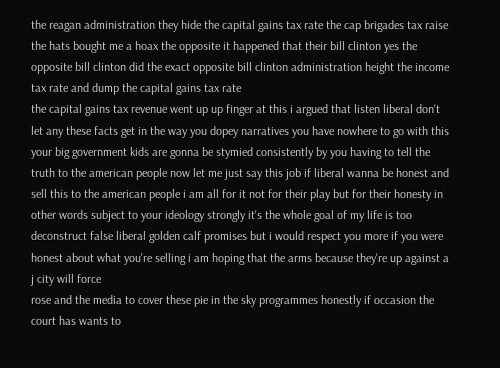the reagan administration they hide the capital gains tax rate the cap brigades tax raise the hats bought me a hoax the opposite it happened that their bill clinton yes the opposite bill clinton did the exact opposite bill clinton administration height the income tax rate and dump the capital gains tax rate
the capital gains tax revenue went up up finger at this i argued that listen liberal don't let any these facts get in the way you dopey narratives you have nowhere to go with this your big government kids are gonna be stymied consistently by you having to tell the truth to the american people now let me just say this job if liberal wanna be honest and sell this to the american people i am all for it not for their play but for their honesty in other words subject to your ideology strongly it's the whole goal of my life is too deconstruct false liberal golden calf promises but i would respect you more if you were honest about what you're selling i am hoping that the arms because they're up against a j city will force
rose and the media to cover these pie in the sky programmes honestly if occasion the court has wants to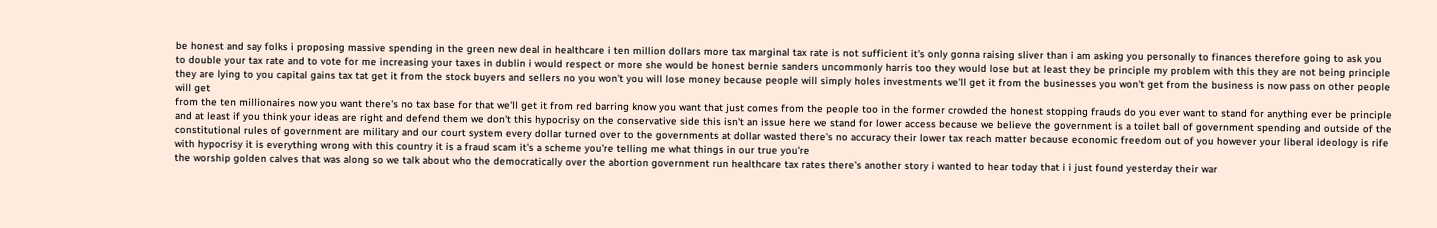be honest and say folks i proposing massive spending in the green new deal in healthcare i ten million dollars more tax marginal tax rate is not sufficient it's only gonna raising sliver than i am asking you personally to finances therefore going to ask you to double your tax rate and to vote for me increasing your taxes in dublin i would respect or more she would be honest bernie sanders uncommonly harris too they would lose but at least they be principle my problem with this they are not being principle they are lying to you capital gains tax tat get it from the stock buyers and sellers no you won't you will lose money because people will simply holes investments we'll get it from the businesses you won't get from the business is now pass on other people will get
from the ten millionaires now you want there's no tax base for that we'll get it from red barring know you want that just comes from the people too in the former crowded the honest stopping frauds do you ever want to stand for anything ever be principle and at least if you think your ideas are right and defend them we don't this hypocrisy on the conservative side this isn't an issue here we stand for lower access because we believe the government is a toilet ball of government spending and outside of the constitutional rules of government are military and our court system every dollar turned over to the governments at dollar wasted there's no accuracy their lower tax reach matter because economic freedom out of you however your liberal ideology is rife with hypocrisy it is everything wrong with this country it is a fraud scam it's a scheme you're telling me what things in our true you're
the worship golden calves that was along so we talk about who the democratically over the abortion government run healthcare tax rates there's another story i wanted to hear today that i i just found yesterday their war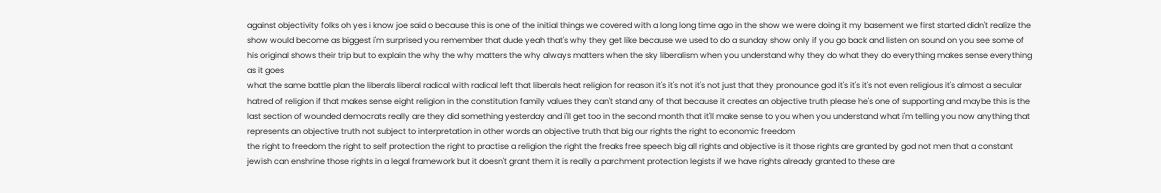against objectivity folks oh yes i know joe said o because this is one of the initial things we covered with a long long time ago in the show we were doing it my basement we first started didn't realize the show would become as biggest i'm surprised you remember that dude yeah that's why they get like because we used to do a sunday show only if you go back and listen on sound on you see some of his original shows their trip but to explain the why the why matters the why always matters when the sky liberalism when you understand why they do what they do everything makes sense everything as it goes
what the same battle plan the liberals liberal radical with radical left that liberals heat religion for reason it's it's not it's not just that they pronounce god it's it's it's not even religious it's almost a secular hatred of religion if that makes sense eight religion in the constitution family values they can't stand any of that because it creates an objective truth please he's one of supporting and maybe this is the last section of wounded democrats really are they did something yesterday and i'll get too in the second month that it'll make sense to you when you understand what i'm telling you now anything that represents an objective truth not subject to interpretation in other words an objective truth that big our rights the right to economic freedom
the right to freedom the right to self protection the right to practise a religion the right the freaks free speech big all rights and objective is it those rights are granted by god not men that a constant jewish can enshrine those rights in a legal framework but it doesn't grant them it is really a parchment protection legists if we have rights already granted to these are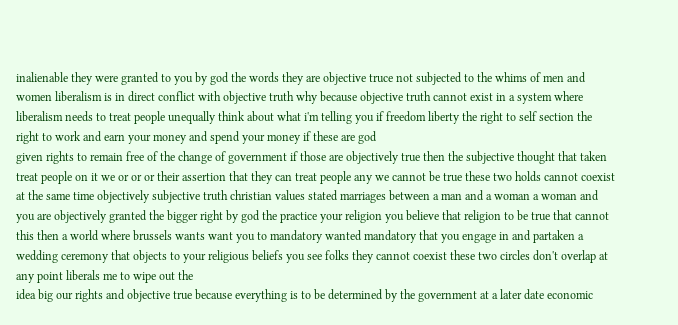inalienable they were granted to you by god the words they are objective truce not subjected to the whims of men and women liberalism is in direct conflict with objective truth why because objective truth cannot exist in a system where liberalism needs to treat people unequally think about what i'm telling you if freedom liberty the right to self section the right to work and earn your money and spend your money if these are god
given rights to remain free of the change of government if those are objectively true then the subjective thought that taken treat people on it we or or or their assertion that they can treat people any we cannot be true these two holds cannot coexist at the same time objectively subjective truth christian values stated marriages between a man and a woman a woman and you are objectively granted the bigger right by god the practice your religion you believe that religion to be true that cannot this then a world where brussels wants want you to mandatory wanted mandatory that you engage in and partaken a wedding ceremony that objects to your religious beliefs you see folks they cannot coexist these two circles don't overlap at any point liberals me to wipe out the
idea big our rights and objective true because everything is to be determined by the government at a later date economic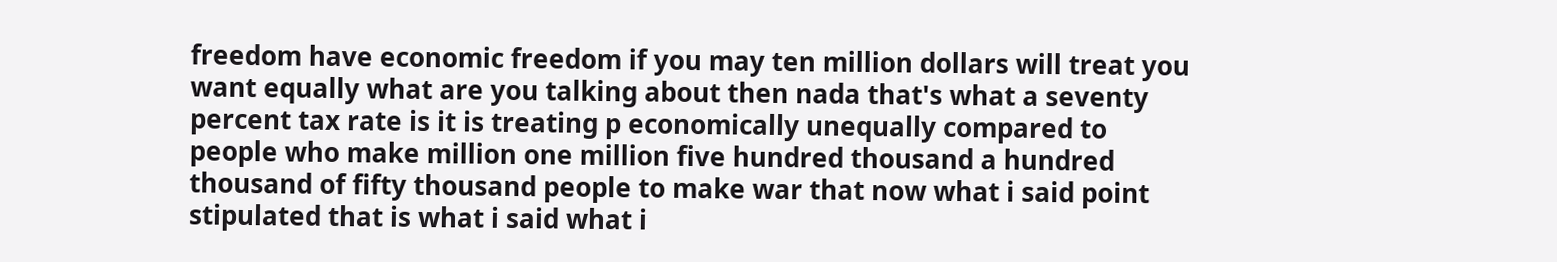freedom have economic freedom if you may ten million dollars will treat you want equally what are you talking about then nada that's what a seventy percent tax rate is it is treating p economically unequally compared to people who make million one million five hundred thousand a hundred thousand of fifty thousand people to make war that now what i said point stipulated that is what i said what i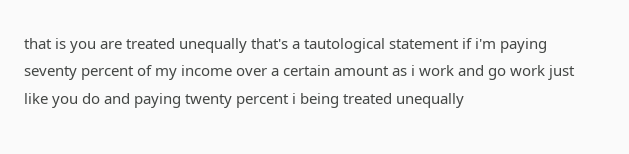that is you are treated unequally that's a tautological statement if i'm paying seventy percent of my income over a certain amount as i work and go work just like you do and paying twenty percent i being treated unequally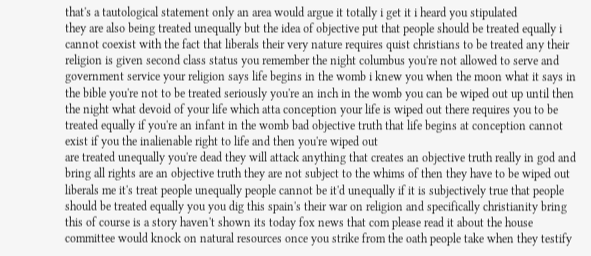that's a tautological statement only an area would argue it totally i get it i heard you stipulated
they are also being treated unequally but the idea of objective put that people should be treated equally i cannot coexist with the fact that liberals their very nature requires quist christians to be treated any their religion is given second class status you remember the night columbus you're not allowed to serve and government service your religion says life begins in the womb i knew you when the moon what it says in the bible you're not to be treated seriously you're an inch in the womb you can be wiped out up until then the night what devoid of your life which atta conception your life is wiped out there requires you to be treated equally if you're an infant in the womb bad objective truth that life begins at conception cannot exist if you the inalienable right to life and then you're wiped out
are treated unequally you're dead they will attack anything that creates an objective truth really in god and bring all rights are an objective truth they are not subject to the whims of then they have to be wiped out liberals me it's treat people unequally people cannot be it'd unequally if it is subjectively true that people should be treated equally you you dig this spain's their war on religion and specifically christianity bring this of course is a story haven't shown its today fox news that com please read it about the house committee would knock on natural resources once you strike from the oath people take when they testify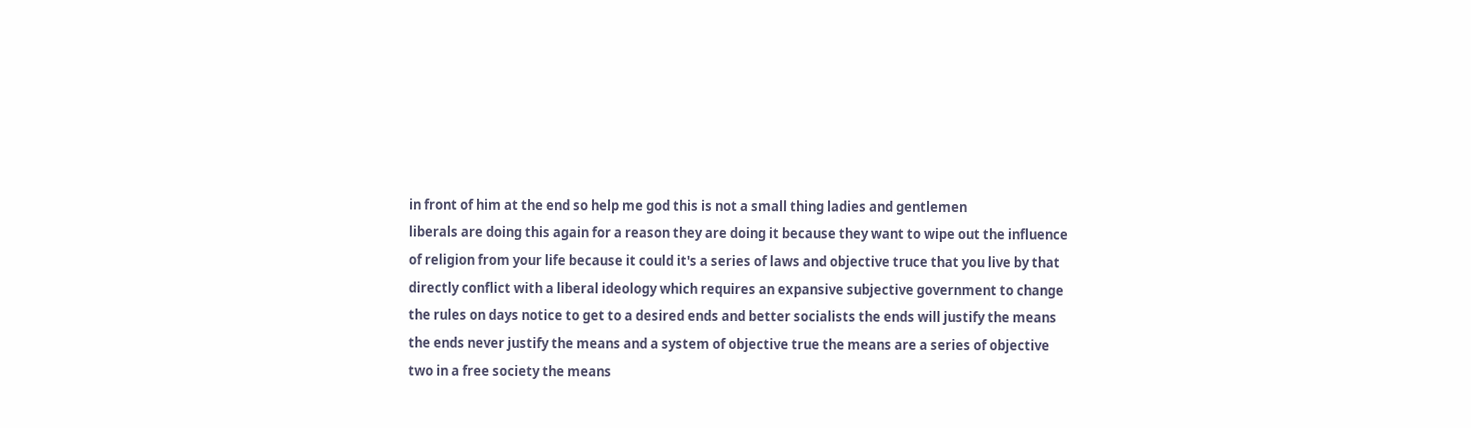in front of him at the end so help me god this is not a small thing ladies and gentlemen
liberals are doing this again for a reason they are doing it because they want to wipe out the influence of religion from your life because it could it's a series of laws and objective truce that you live by that directly conflict with a liberal ideology which requires an expansive subjective government to change the rules on days notice to get to a desired ends and better socialists the ends will justify the means the ends never justify the means and a system of objective true the means are a series of objective two in a free society the means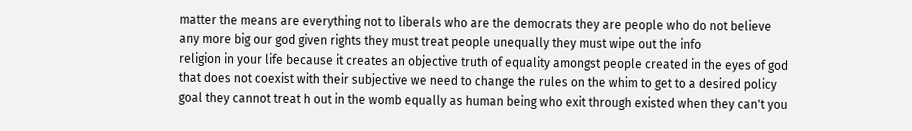matter the means are everything not to liberals who are the democrats they are people who do not believe any more big our god given rights they must treat people unequally they must wipe out the info
religion in your life because it creates an objective truth of equality amongst people created in the eyes of god that does not coexist with their subjective we need to change the rules on the whim to get to a desired policy goal they cannot treat h out in the womb equally as human being who exit through existed when they can't you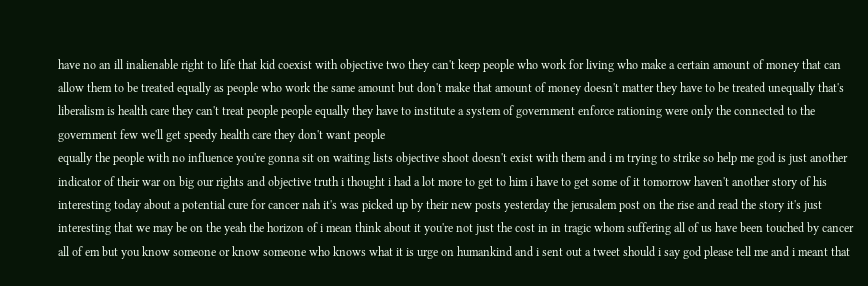have no an ill inalienable right to life that kid coexist with objective two they can't keep people who work for living who make a certain amount of money that can allow them to be treated equally as people who work the same amount but don't make that amount of money doesn't matter they have to be treated unequally that's liberalism is health care they can't treat people people equally they have to institute a system of government enforce rationing were only the connected to the government few we'll get speedy health care they don't want people
equally the people with no influence you're gonna sit on waiting lists objective shoot doesn't exist with them and i m trying to strike so help me god is just another indicator of their war on big our rights and objective truth i thought i had a lot more to get to him i have to get some of it tomorrow haven't another story of his interesting today about a potential cure for cancer nah it's was picked up by their new posts yesterday the jerusalem post on the rise and read the story it's just interesting that we may be on the yeah the horizon of i mean think about it you're not just the cost in in tragic whom suffering all of us have been touched by cancer all of em but you know someone or know someone who knows what it is urge on humankind and i sent out a tweet should i say god please tell me and i meant that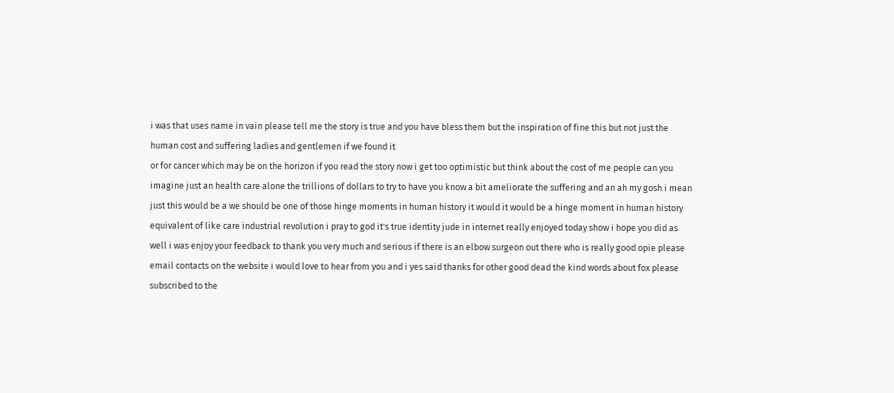i was that uses name in vain please tell me the story is true and you have bless them but the inspiration of fine this but not just the human cost and suffering ladies and gentlemen if we found it
or for cancer which may be on the horizon if you read the story now i get too optimistic but think about the cost of me people can you imagine just an health care alone the trillions of dollars to try to have you know a bit ameliorate the suffering and an ah my gosh i mean just this would be a we should be one of those hinge moments in human history it would it would be a hinge moment in human history equivalent of like care industrial revolution i pray to god it's true identity jude in internet really enjoyed today show i hope you did as well i was enjoy your feedback to thank you very much and serious if there is an elbow surgeon out there who is really good opie please email contacts on the website i would love to hear from you and i yes said thanks for other good dead the kind words about fox please subscribed to the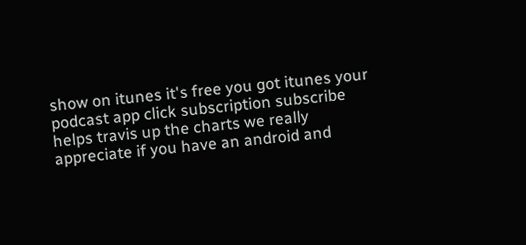show on itunes it's free you got itunes your podcast app click subscription subscribe
helps travis up the charts we really appreciate if you have an android and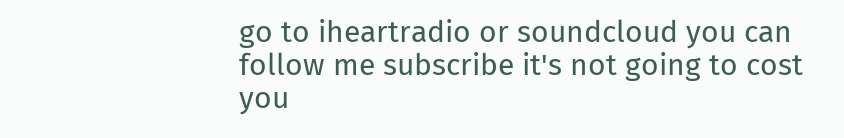go to iheartradio or soundcloud you can follow me subscribe it's not going to cost you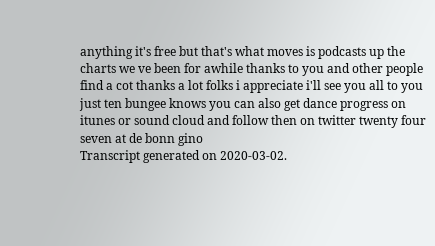anything it's free but that's what moves is podcasts up the charts we ve been for awhile thanks to you and other people find a cot thanks a lot folks i appreciate i'll see you all to you just ten bungee knows you can also get dance progress on itunes or sound cloud and follow then on twitter twenty four seven at de bonn gino
Transcript generated on 2020-03-02.